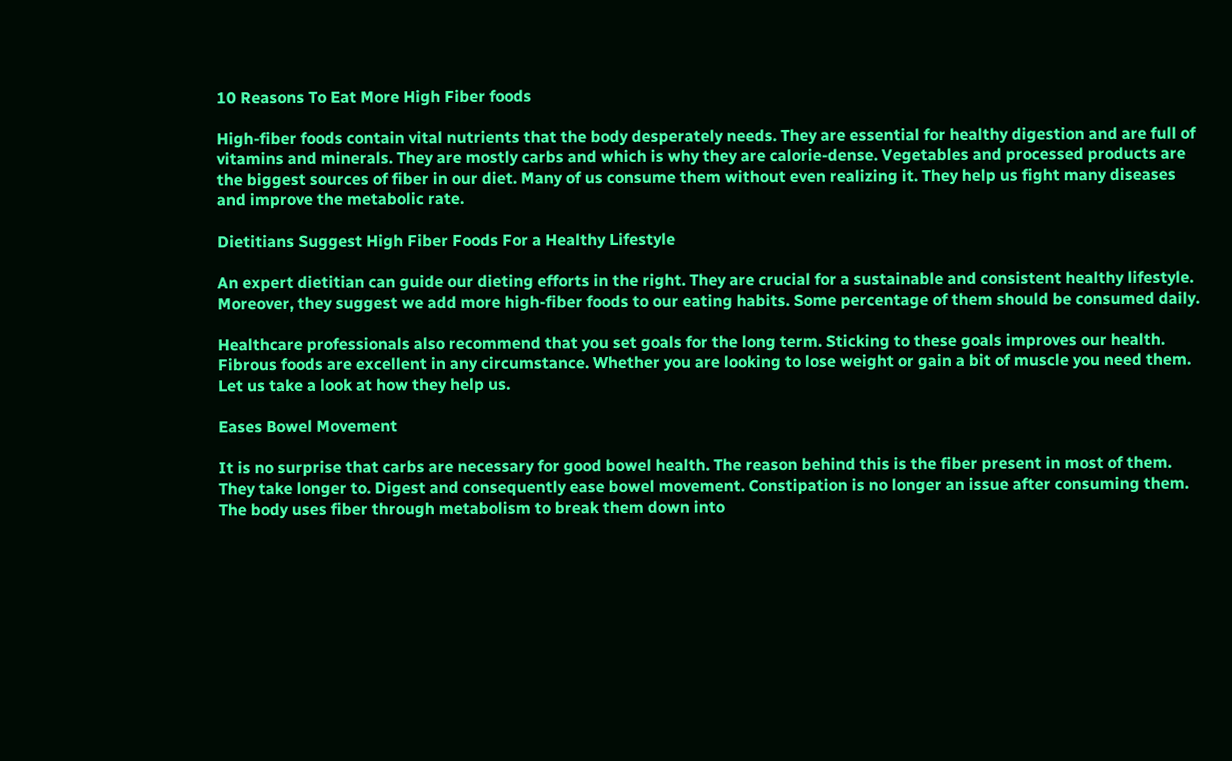10 Reasons To Eat More High Fiber foods

High-fiber foods contain vital nutrients that the body desperately needs. They are essential for healthy digestion and are full of vitamins and minerals. They are mostly carbs and which is why they are calorie-dense. Vegetables and processed products are the biggest sources of fiber in our diet. Many of us consume them without even realizing it. They help us fight many diseases and improve the metabolic rate.

Dietitians Suggest High Fiber Foods For a Healthy Lifestyle

An expert dietitian can guide our dieting efforts in the right. They are crucial for a sustainable and consistent healthy lifestyle. Moreover, they suggest we add more high-fiber foods to our eating habits. Some percentage of them should be consumed daily.

Healthcare professionals also recommend that you set goals for the long term. Sticking to these goals improves our health. Fibrous foods are excellent in any circumstance. Whether you are looking to lose weight or gain a bit of muscle you need them. Let us take a look at how they help us.

Eases Bowel Movement

It is no surprise that carbs are necessary for good bowel health. The reason behind this is the fiber present in most of them. They take longer to. Digest and consequently ease bowel movement. Constipation is no longer an issue after consuming them. The body uses fiber through metabolism to break them down into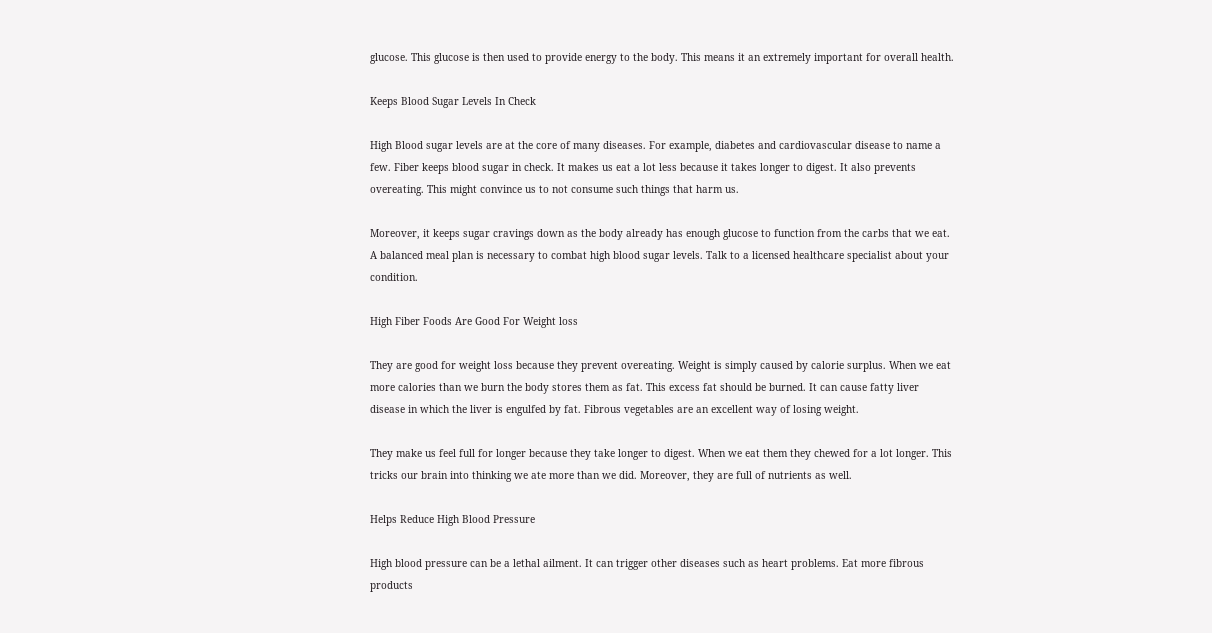glucose. This glucose is then used to provide energy to the body. This means it an extremely important for overall health.

Keeps Blood Sugar Levels In Check

High Blood sugar levels are at the core of many diseases. For example, diabetes and cardiovascular disease to name a few. Fiber keeps blood sugar in check. It makes us eat a lot less because it takes longer to digest. It also prevents overeating. This might convince us to not consume such things that harm us.

Moreover, it keeps sugar cravings down as the body already has enough glucose to function from the carbs that we eat. A balanced meal plan is necessary to combat high blood sugar levels. Talk to a licensed healthcare specialist about your condition.

High Fiber Foods Are Good For Weight loss

They are good for weight loss because they prevent overeating. Weight is simply caused by calorie surplus. When we eat more calories than we burn the body stores them as fat. This excess fat should be burned. It can cause fatty liver disease in which the liver is engulfed by fat. Fibrous vegetables are an excellent way of losing weight.

They make us feel full for longer because they take longer to digest. When we eat them they chewed for a lot longer. This tricks our brain into thinking we ate more than we did. Moreover, they are full of nutrients as well.

Helps Reduce High Blood Pressure

High blood pressure can be a lethal ailment. It can trigger other diseases such as heart problems. Eat more fibrous products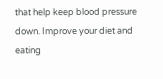that help keep blood pressure down. Improve your diet and eating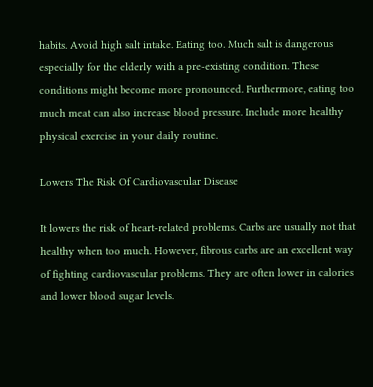habits. Avoid high salt intake. Eating too. Much salt is dangerous especially for the elderly with a pre-existing condition. These conditions might become more pronounced. Furthermore, eating too much meat can also increase blood pressure. Include more healthy physical exercise in your daily routine.

Lowers The Risk Of Cardiovascular Disease

It lowers the risk of heart-related problems. Carbs are usually not that healthy when too much. However, fibrous carbs are an excellent way of fighting cardiovascular problems. They are often lower in calories and lower blood sugar levels.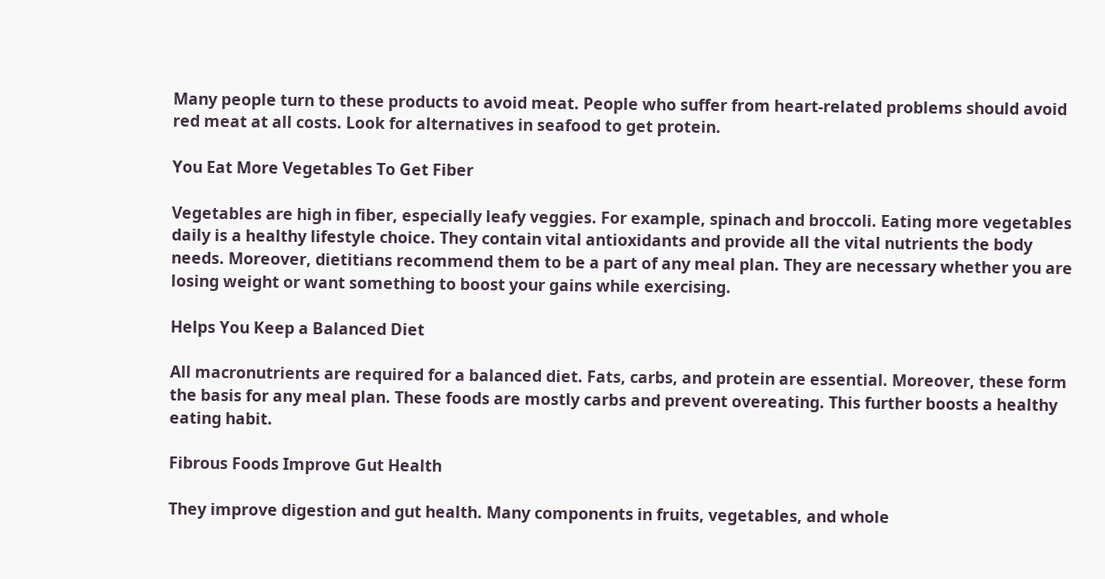Many people turn to these products to avoid meat. People who suffer from heart-related problems should avoid red meat at all costs. Look for alternatives in seafood to get protein.

You Eat More Vegetables To Get Fiber

Vegetables are high in fiber, especially leafy veggies. For example, spinach and broccoli. Eating more vegetables daily is a healthy lifestyle choice. They contain vital antioxidants and provide all the vital nutrients the body needs. Moreover, dietitians recommend them to be a part of any meal plan. They are necessary whether you are losing weight or want something to boost your gains while exercising.

Helps You Keep a Balanced Diet

All macronutrients are required for a balanced diet. Fats, carbs, and protein are essential. Moreover, these form the basis for any meal plan. These foods are mostly carbs and prevent overeating. This further boosts a healthy eating habit.

Fibrous Foods Improve Gut Health

They improve digestion and gut health. Many components in fruits, vegetables, and whole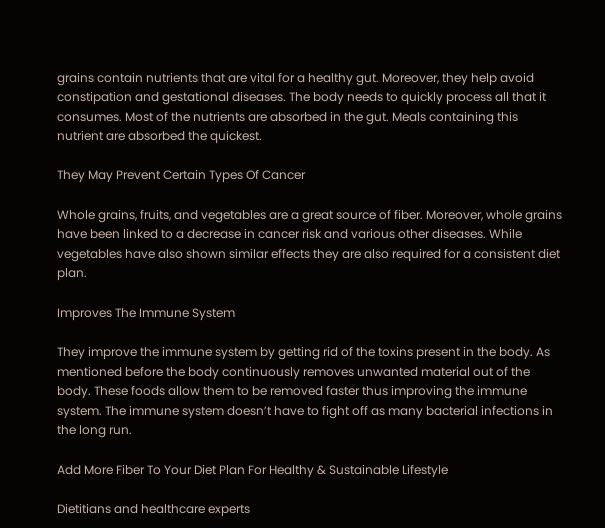grains contain nutrients that are vital for a healthy gut. Moreover, they help avoid constipation and gestational diseases. The body needs to quickly process all that it consumes. Most of the nutrients are absorbed in the gut. Meals containing this nutrient are absorbed the quickest.

They May Prevent Certain Types Of Cancer

Whole grains, fruits, and vegetables are a great source of fiber. Moreover, whole grains have been linked to a decrease in cancer risk and various other diseases. While vegetables have also shown similar effects they are also required for a consistent diet plan.

Improves The Immune System

They improve the immune system by getting rid of the toxins present in the body. As mentioned before the body continuously removes unwanted material out of the body. These foods allow them to be removed faster thus improving the immune system. The immune system doesn’t have to fight off as many bacterial infections in the long run.

Add More Fiber To Your Diet Plan For Healthy & Sustainable Lifestyle

Dietitians and healthcare experts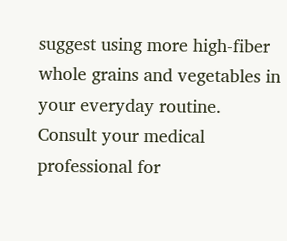suggest using more high-fiber whole grains and vegetables in your everyday routine. Consult your medical professional for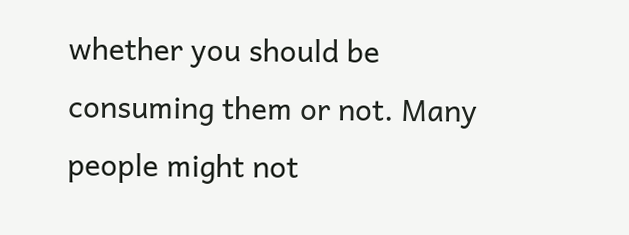whether you should be consuming them or not. Many people might not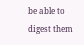be able to digest them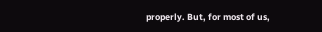properly. But, for most of us,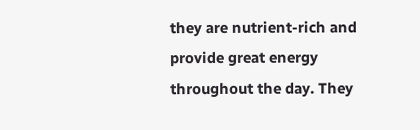they are nutrient-rich and provide great energy throughout the day. They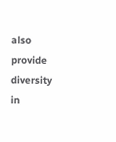also provide diversity in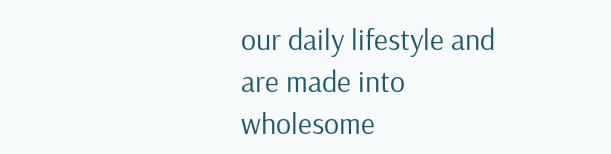our daily lifestyle and are made into wholesome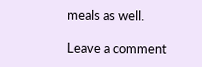meals as well.

Leave a comment